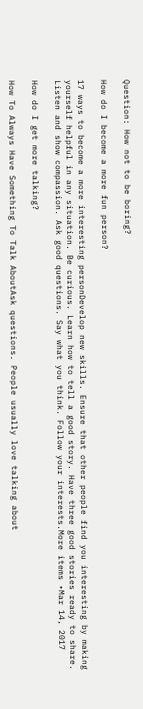Question: How not to be boring?

How do I become a more fun person?

17 ways to become a more interesting personDevelop new skills. Ensure that other people find you interesting by making yourself helpful in any situation. Be curious. Learn how to tell a good story. Have three good stories ready to share. Listen and show compassion. Ask good questions. Say what you think. Follow your interests.More items •Mar 14, 2017

How do I get more talking?

How To Always Have Something To Talk AboutAsk questions. People usually love talking about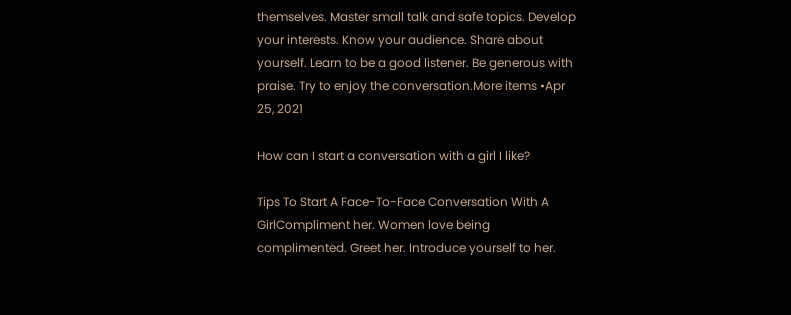themselves. Master small talk and safe topics. Develop your interests. Know your audience. Share about yourself. Learn to be a good listener. Be generous with praise. Try to enjoy the conversation.More items •Apr 25, 2021

How can I start a conversation with a girl I like?

Tips To Start A Face-To-Face Conversation With A GirlCompliment her. Women love being complimented. Greet her. Introduce yourself to her.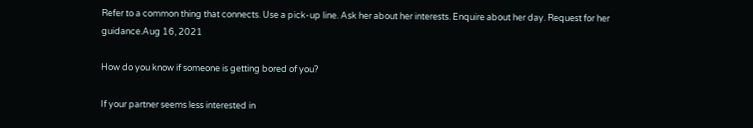Refer to a common thing that connects. Use a pick-up line. Ask her about her interests. Enquire about her day. Request for her guidance.Aug 16, 2021

How do you know if someone is getting bored of you?

If your partner seems less interested in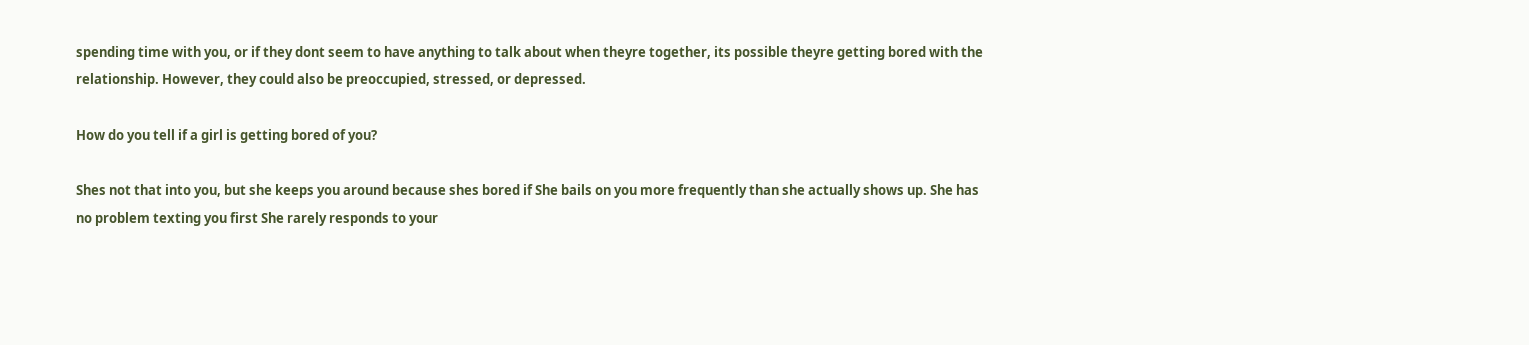spending time with you, or if they dont seem to have anything to talk about when theyre together, its possible theyre getting bored with the relationship. However, they could also be preoccupied, stressed, or depressed.

How do you tell if a girl is getting bored of you?

Shes not that into you, but she keeps you around because shes bored if She bails on you more frequently than she actually shows up. She has no problem texting you first She rarely responds to your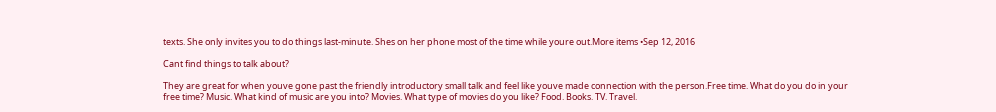texts. She only invites you to do things last-minute. Shes on her phone most of the time while youre out.More items •Sep 12, 2016

Cant find things to talk about?

They are great for when youve gone past the friendly introductory small talk and feel like youve made connection with the person.Free time. What do you do in your free time? Music. What kind of music are you into? Movies. What type of movies do you like? Food. Books. TV. Travel.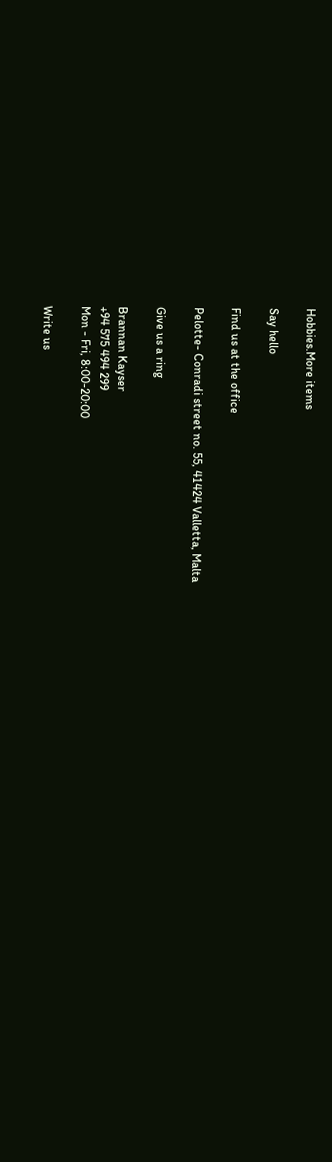Hobbies.More items

Say hello

Find us at the office

Pelotte- Conradi street no. 55, 41424 Valletta, Malta

Give us a ring

Brannan Kayser
+94 575 494 299
Mon - Fri, 8:00-20:00

Write us